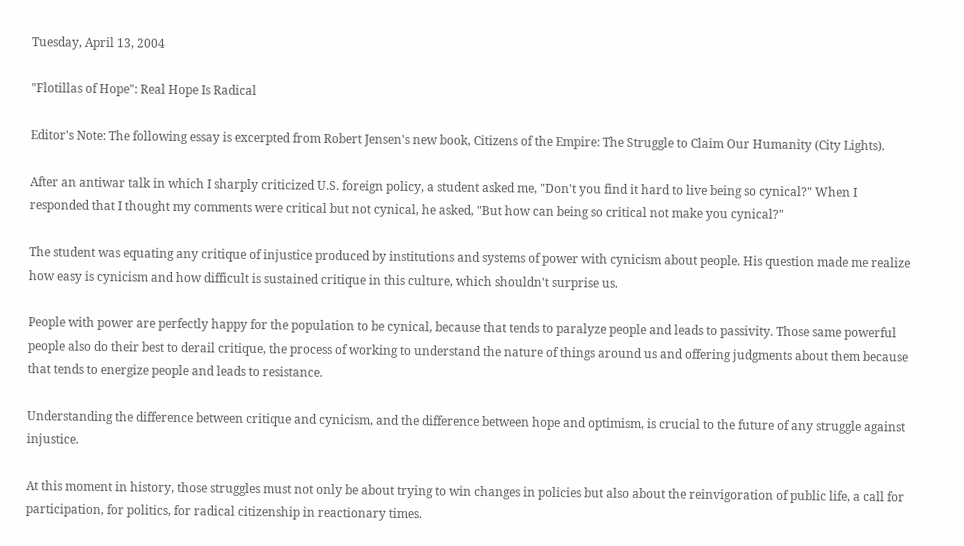Tuesday, April 13, 2004

"Flotillas of Hope": Real Hope Is Radical

Editor's Note: The following essay is excerpted from Robert Jensen's new book, Citizens of the Empire: The Struggle to Claim Our Humanity (City Lights).

After an antiwar talk in which I sharply criticized U.S. foreign policy, a student asked me, "Don't you find it hard to live being so cynical?" When I responded that I thought my comments were critical but not cynical, he asked, "But how can being so critical not make you cynical?"

The student was equating any critique of injustice produced by institutions and systems of power with cynicism about people. His question made me realize how easy is cynicism and how difficult is sustained critique in this culture, which shouldn't surprise us.

People with power are perfectly happy for the population to be cynical, because that tends to paralyze people and leads to passivity. Those same powerful people also do their best to derail critique, the process of working to understand the nature of things around us and offering judgments about them because that tends to energize people and leads to resistance.

Understanding the difference between critique and cynicism, and the difference between hope and optimism, is crucial to the future of any struggle against injustice.

At this moment in history, those struggles must not only be about trying to win changes in policies but also about the reinvigoration of public life, a call for participation, for politics, for radical citizenship in reactionary times.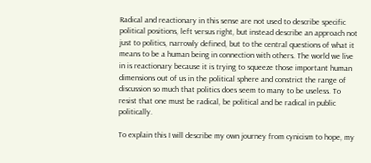Radical and reactionary in this sense are not used to describe specific political positions, left versus right, but instead describe an approach not just to politics, narrowly defined, but to the central questions of what it means to be a human being in connection with others. The world we live in is reactionary because it is trying to squeeze those important human dimensions out of us in the political sphere and constrict the range of discussion so much that politics does seem to many to be useless. To resist that one must be radical, be political and be radical in public politically.

To explain this I will describe my own journey from cynicism to hope, my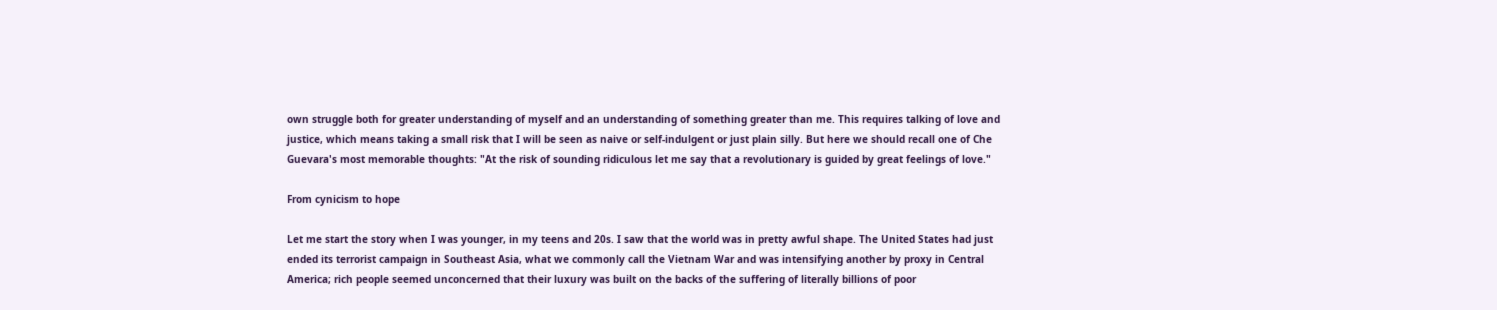own struggle both for greater understanding of myself and an understanding of something greater than me. This requires talking of love and justice, which means taking a small risk that I will be seen as naive or self-indulgent or just plain silly. But here we should recall one of Che Guevara's most memorable thoughts: "At the risk of sounding ridiculous let me say that a revolutionary is guided by great feelings of love."

From cynicism to hope

Let me start the story when I was younger, in my teens and 20s. I saw that the world was in pretty awful shape. The United States had just ended its terrorist campaign in Southeast Asia, what we commonly call the Vietnam War and was intensifying another by proxy in Central America; rich people seemed unconcerned that their luxury was built on the backs of the suffering of literally billions of poor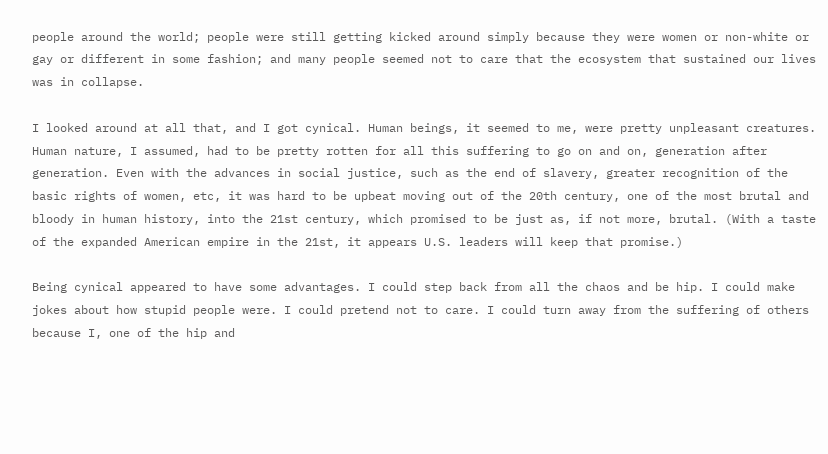people around the world; people were still getting kicked around simply because they were women or non-white or gay or different in some fashion; and many people seemed not to care that the ecosystem that sustained our lives was in collapse.

I looked around at all that, and I got cynical. Human beings, it seemed to me, were pretty unpleasant creatures. Human nature, I assumed, had to be pretty rotten for all this suffering to go on and on, generation after generation. Even with the advances in social justice, such as the end of slavery, greater recognition of the basic rights of women, etc, it was hard to be upbeat moving out of the 20th century, one of the most brutal and bloody in human history, into the 21st century, which promised to be just as, if not more, brutal. (With a taste of the expanded American empire in the 21st, it appears U.S. leaders will keep that promise.)

Being cynical appeared to have some advantages. I could step back from all the chaos and be hip. I could make jokes about how stupid people were. I could pretend not to care. I could turn away from the suffering of others because I, one of the hip and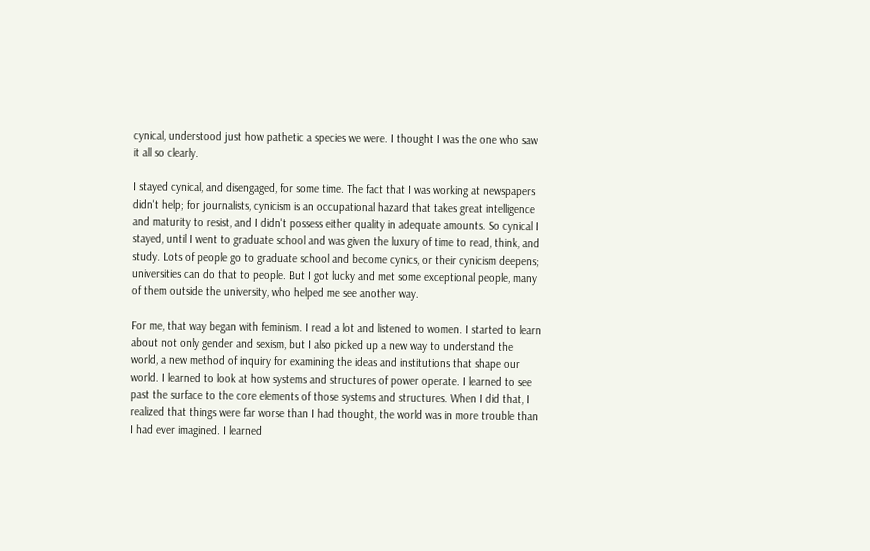cynical, understood just how pathetic a species we were. I thought I was the one who saw it all so clearly.

I stayed cynical, and disengaged, for some time. The fact that I was working at newspapers didn't help; for journalists, cynicism is an occupational hazard that takes great intelligence and maturity to resist, and I didn't possess either quality in adequate amounts. So cynical I stayed, until I went to graduate school and was given the luxury of time to read, think, and study. Lots of people go to graduate school and become cynics, or their cynicism deepens; universities can do that to people. But I got lucky and met some exceptional people, many of them outside the university, who helped me see another way.

For me, that way began with feminism. I read a lot and listened to women. I started to learn about not only gender and sexism, but I also picked up a new way to understand the world, a new method of inquiry for examining the ideas and institutions that shape our world. I learned to look at how systems and structures of power operate. I learned to see past the surface to the core elements of those systems and structures. When I did that, I realized that things were far worse than I had thought, the world was in more trouble than I had ever imagined. I learned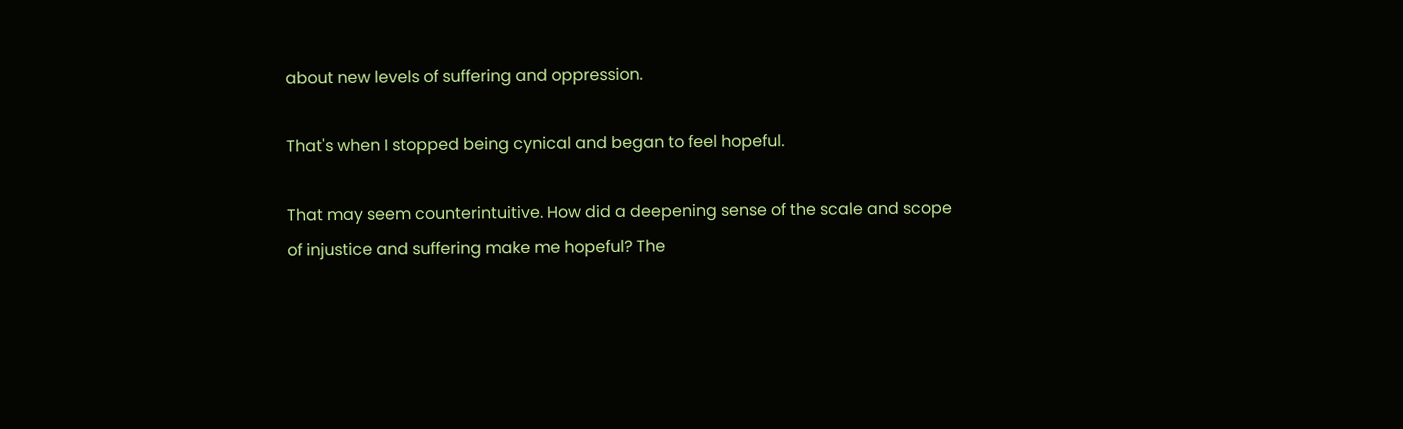about new levels of suffering and oppression.

That's when I stopped being cynical and began to feel hopeful.

That may seem counterintuitive. How did a deepening sense of the scale and scope of injustice and suffering make me hopeful? The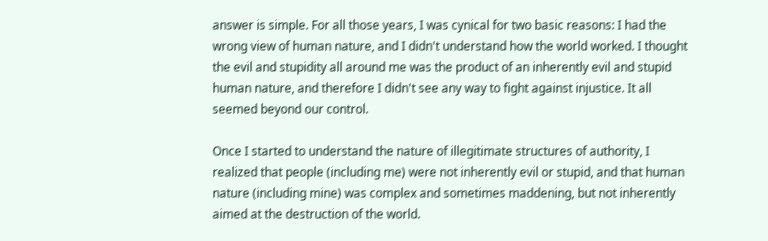answer is simple. For all those years, I was cynical for two basic reasons: I had the wrong view of human nature, and I didn't understand how the world worked. I thought the evil and stupidity all around me was the product of an inherently evil and stupid human nature, and therefore I didn't see any way to fight against injustice. It all seemed beyond our control.

Once I started to understand the nature of illegitimate structures of authority, I realized that people (including me) were not inherently evil or stupid, and that human nature (including mine) was complex and sometimes maddening, but not inherently aimed at the destruction of the world.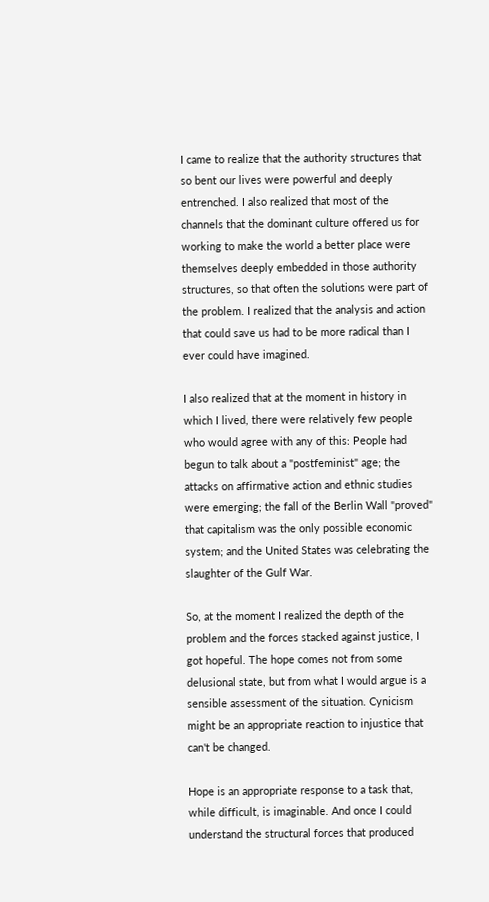I came to realize that the authority structures that so bent our lives were powerful and deeply entrenched. I also realized that most of the channels that the dominant culture offered us for working to make the world a better place were themselves deeply embedded in those authority structures, so that often the solutions were part of the problem. I realized that the analysis and action that could save us had to be more radical than I ever could have imagined.

I also realized that at the moment in history in which I lived, there were relatively few people who would agree with any of this: People had begun to talk about a "postfeminist" age; the attacks on affirmative action and ethnic studies were emerging; the fall of the Berlin Wall "proved" that capitalism was the only possible economic system; and the United States was celebrating the slaughter of the Gulf War.

So, at the moment I realized the depth of the problem and the forces stacked against justice, I got hopeful. The hope comes not from some delusional state, but from what I would argue is a sensible assessment of the situation. Cynicism might be an appropriate reaction to injustice that can't be changed.

Hope is an appropriate response to a task that, while difficult, is imaginable. And once I could understand the structural forces that produced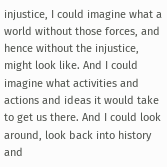injustice, I could imagine what a world without those forces, and hence without the injustice, might look like. And I could imagine what activities and actions and ideas it would take to get us there. And I could look around, look back into history and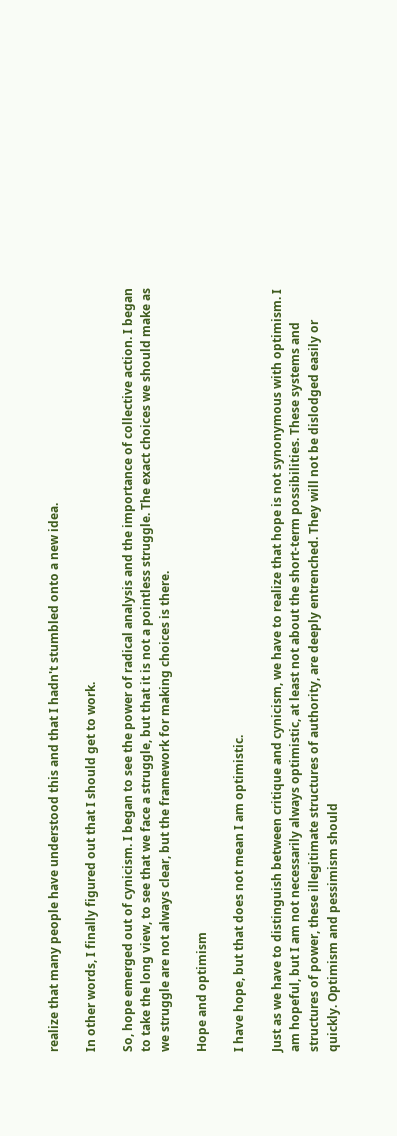realize that many people have understood this and that I hadn't stumbled onto a new idea.

In other words, I finally figured out that I should get to work.

So, hope emerged out of cynicism. I began to see the power of radical analysis and the importance of collective action. I began to take the long view, to see that we face a struggle, but that it is not a pointless struggle. The exact choices we should make as we struggle are not always clear, but the framework for making choices is there.

Hope and optimism

I have hope, but that does not mean I am optimistic.

Just as we have to distinguish between critique and cynicism, we have to realize that hope is not synonymous with optimism. I am hopeful, but I am not necessarily always optimistic, at least not about the short-term possibilities. These systems and structures of power, these illegitimate structures of authority, are deeply entrenched. They will not be dislodged easily or quickly. Optimism and pessimism should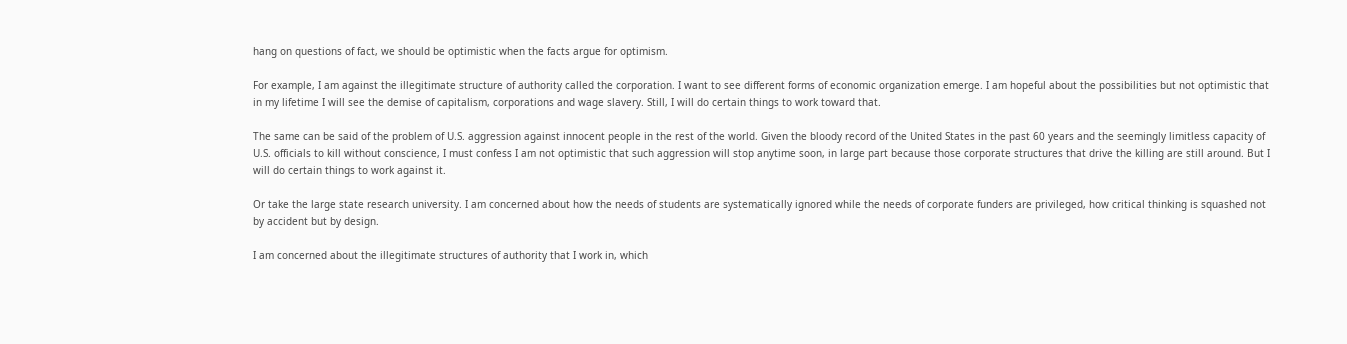hang on questions of fact, we should be optimistic when the facts argue for optimism.

For example, I am against the illegitimate structure of authority called the corporation. I want to see different forms of economic organization emerge. I am hopeful about the possibilities but not optimistic that in my lifetime I will see the demise of capitalism, corporations and wage slavery. Still, I will do certain things to work toward that.

The same can be said of the problem of U.S. aggression against innocent people in the rest of the world. Given the bloody record of the United States in the past 60 years and the seemingly limitless capacity of U.S. officials to kill without conscience, I must confess I am not optimistic that such aggression will stop anytime soon, in large part because those corporate structures that drive the killing are still around. But I will do certain things to work against it.

Or take the large state research university. I am concerned about how the needs of students are systematically ignored while the needs of corporate funders are privileged, how critical thinking is squashed not by accident but by design.

I am concerned about the illegitimate structures of authority that I work in, which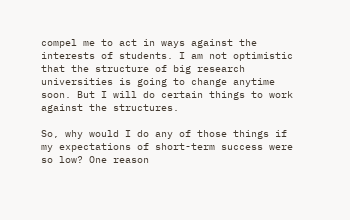compel me to act in ways against the interests of students. I am not optimistic that the structure of big research universities is going to change anytime soon. But I will do certain things to work against the structures.

So, why would I do any of those things if my expectations of short-term success were so low? One reason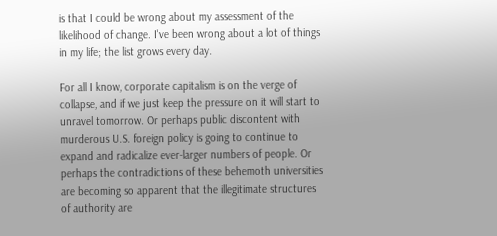is that I could be wrong about my assessment of the likelihood of change. I've been wrong about a lot of things in my life; the list grows every day.

For all I know, corporate capitalism is on the verge of collapse, and if we just keep the pressure on it will start to unravel tomorrow. Or perhaps public discontent with murderous U.S. foreign policy is going to continue to expand and radicalize ever-larger numbers of people. Or perhaps the contradictions of these behemoth universities are becoming so apparent that the illegitimate structures of authority are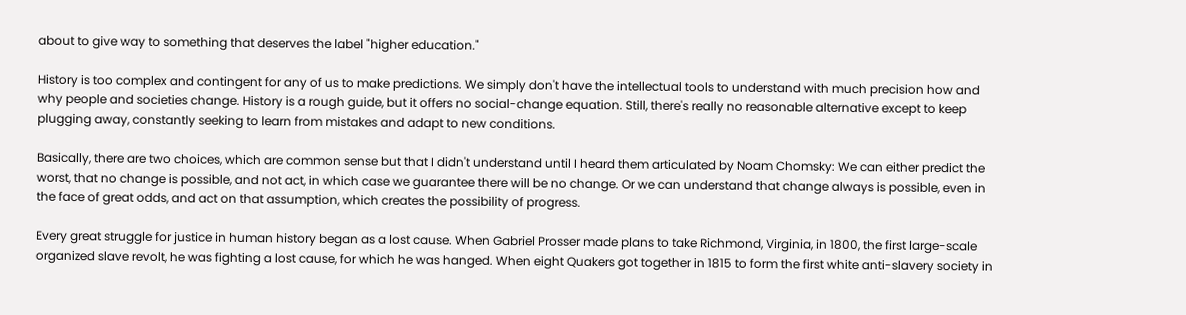about to give way to something that deserves the label "higher education."

History is too complex and contingent for any of us to make predictions. We simply don't have the intellectual tools to understand with much precision how and why people and societies change. History is a rough guide, but it offers no social-change equation. Still, there's really no reasonable alternative except to keep plugging away, constantly seeking to learn from mistakes and adapt to new conditions.

Basically, there are two choices, which are common sense but that I didn't understand until I heard them articulated by Noam Chomsky: We can either predict the worst, that no change is possible, and not act, in which case we guarantee there will be no change. Or we can understand that change always is possible, even in the face of great odds, and act on that assumption, which creates the possibility of progress.

Every great struggle for justice in human history began as a lost cause. When Gabriel Prosser made plans to take Richmond, Virginia, in 1800, the first large-scale organized slave revolt, he was fighting a lost cause, for which he was hanged. When eight Quakers got together in 1815 to form the first white anti-slavery society in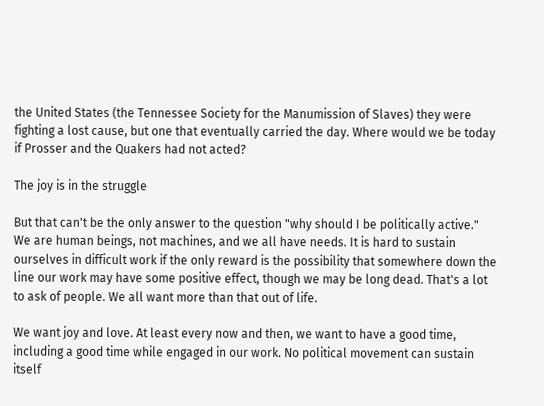the United States (the Tennessee Society for the Manumission of Slaves) they were fighting a lost cause, but one that eventually carried the day. Where would we be today if Prosser and the Quakers had not acted?

The joy is in the struggle

But that can't be the only answer to the question "why should I be politically active." We are human beings, not machines, and we all have needs. It is hard to sustain ourselves in difficult work if the only reward is the possibility that somewhere down the line our work may have some positive effect, though we may be long dead. That's a lot to ask of people. We all want more than that out of life.

We want joy and love. At least every now and then, we want to have a good time, including a good time while engaged in our work. No political movement can sustain itself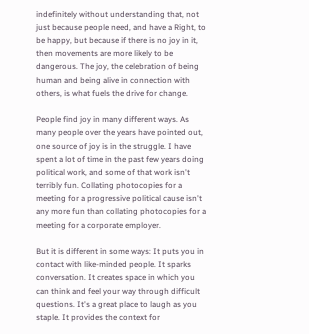indefinitely without understanding that, not just because people need, and have a Right, to be happy, but because if there is no joy in it, then movements are more likely to be dangerous. The joy, the celebration of being human and being alive in connection with others, is what fuels the drive for change.

People find joy in many different ways. As many people over the years have pointed out, one source of joy is in the struggle. I have spent a lot of time in the past few years doing political work, and some of that work isn't terribly fun. Collating photocopies for a meeting for a progressive political cause isn't any more fun than collating photocopies for a meeting for a corporate employer.

But it is different in some ways: It puts you in contact with like-minded people. It sparks conversation. It creates space in which you can think and feel your way through difficult questions. It's a great place to laugh as you staple. It provides the context for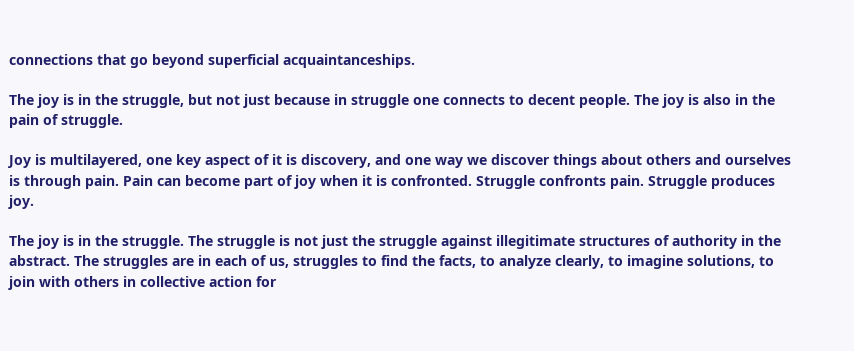connections that go beyond superficial acquaintanceships.

The joy is in the struggle, but not just because in struggle one connects to decent people. The joy is also in the pain of struggle.

Joy is multilayered, one key aspect of it is discovery, and one way we discover things about others and ourselves is through pain. Pain can become part of joy when it is confronted. Struggle confronts pain. Struggle produces joy.

The joy is in the struggle. The struggle is not just the struggle against illegitimate structures of authority in the abstract. The struggles are in each of us, struggles to find the facts, to analyze clearly, to imagine solutions, to join with others in collective action for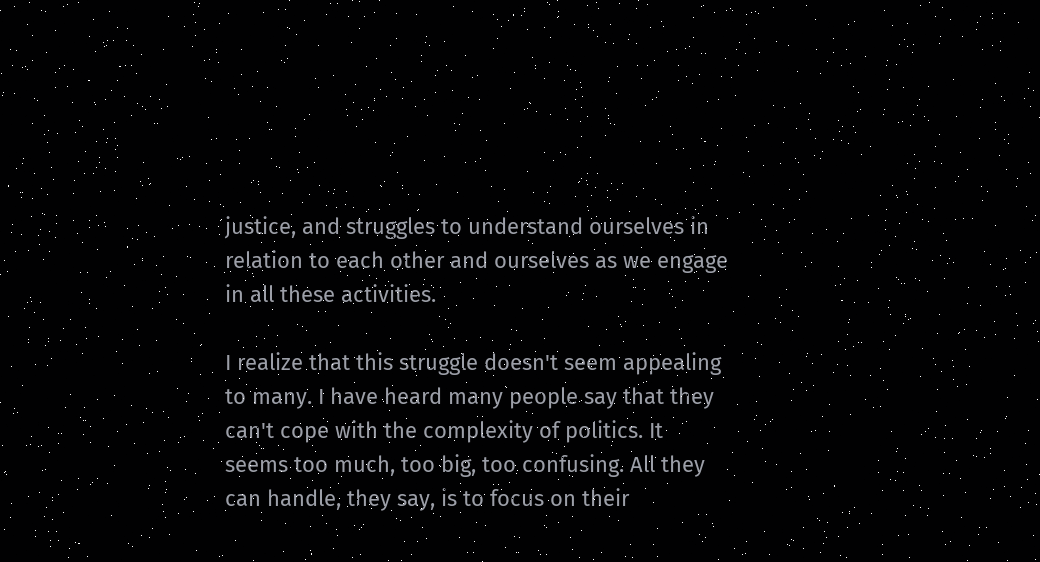justice, and struggles to understand ourselves in relation to each other and ourselves as we engage in all these activities.

I realize that this struggle doesn't seem appealing to many. I have heard many people say that they can't cope with the complexity of politics. It seems too much, too big, too confusing. All they can handle, they say, is to focus on their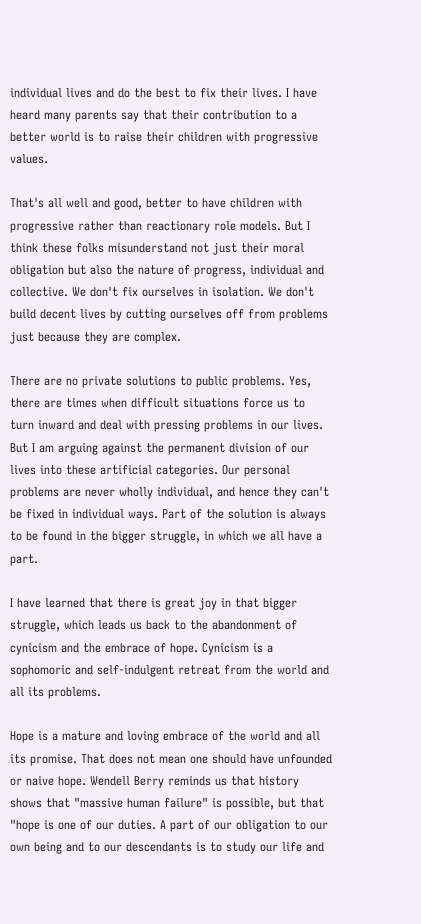individual lives and do the best to fix their lives. I have heard many parents say that their contribution to a better world is to raise their children with progressive values.

That's all well and good, better to have children with progressive rather than reactionary role models. But I think these folks misunderstand not just their moral obligation but also the nature of progress, individual and collective. We don't fix ourselves in isolation. We don't build decent lives by cutting ourselves off from problems just because they are complex.

There are no private solutions to public problems. Yes, there are times when difficult situations force us to turn inward and deal with pressing problems in our lives. But I am arguing against the permanent division of our lives into these artificial categories. Our personal problems are never wholly individual, and hence they can't be fixed in individual ways. Part of the solution is always to be found in the bigger struggle, in which we all have a part.

I have learned that there is great joy in that bigger struggle, which leads us back to the abandonment of cynicism and the embrace of hope. Cynicism is a sophomoric and self-indulgent retreat from the world and all its problems.

Hope is a mature and loving embrace of the world and all its promise. That does not mean one should have unfounded or naive hope. Wendell Berry reminds us that history shows that "massive human failure" is possible, but that "hope is one of our duties. A part of our obligation to our own being and to our descendants is to study our life and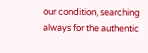our condition, searching always for the authentic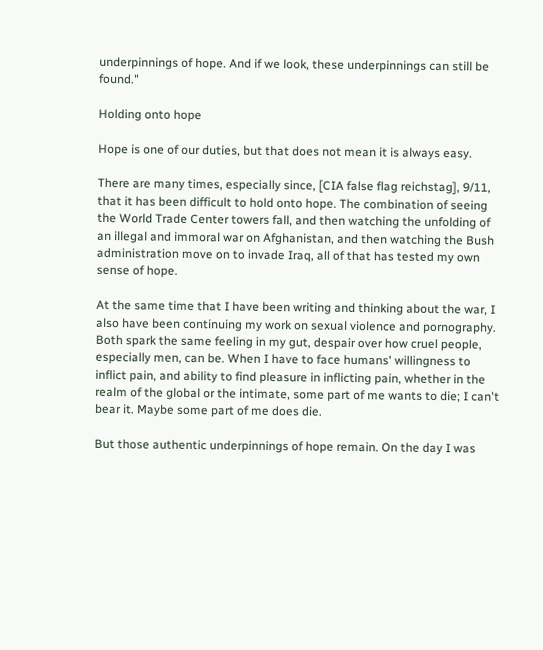underpinnings of hope. And if we look, these underpinnings can still be found."

Holding onto hope

Hope is one of our duties, but that does not mean it is always easy.

There are many times, especially since, [CIA false flag reichstag], 9/11, that it has been difficult to hold onto hope. The combination of seeing the World Trade Center towers fall, and then watching the unfolding of an illegal and immoral war on Afghanistan, and then watching the Bush administration move on to invade Iraq, all of that has tested my own sense of hope.

At the same time that I have been writing and thinking about the war, I also have been continuing my work on sexual violence and pornography. Both spark the same feeling in my gut, despair over how cruel people, especially men, can be. When I have to face humans' willingness to inflict pain, and ability to find pleasure in inflicting pain, whether in the realm of the global or the intimate, some part of me wants to die; I can't bear it. Maybe some part of me does die.

But those authentic underpinnings of hope remain. On the day I was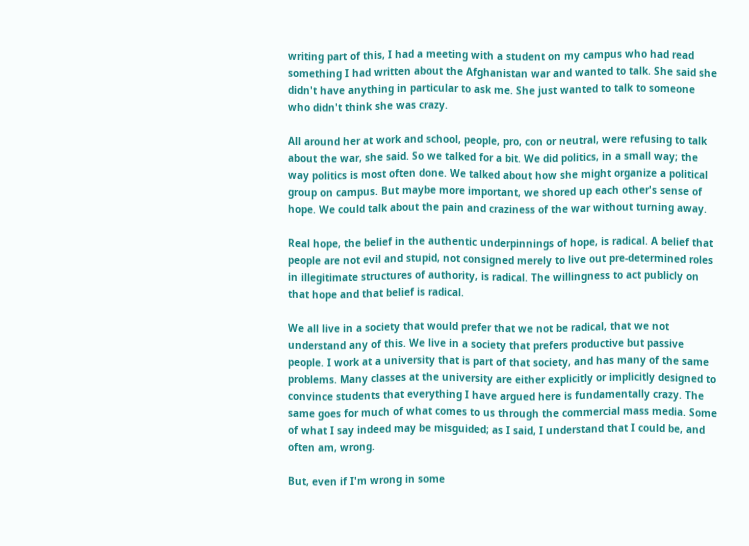writing part of this, I had a meeting with a student on my campus who had read something I had written about the Afghanistan war and wanted to talk. She said she didn't have anything in particular to ask me. She just wanted to talk to someone who didn't think she was crazy.

All around her at work and school, people, pro, con or neutral, were refusing to talk about the war, she said. So we talked for a bit. We did politics, in a small way; the way politics is most often done. We talked about how she might organize a political group on campus. But maybe more important, we shored up each other's sense of hope. We could talk about the pain and craziness of the war without turning away.

Real hope, the belief in the authentic underpinnings of hope, is radical. A belief that people are not evil and stupid, not consigned merely to live out pre-determined roles in illegitimate structures of authority, is radical. The willingness to act publicly on that hope and that belief is radical.

We all live in a society that would prefer that we not be radical, that we not understand any of this. We live in a society that prefers productive but passive people. I work at a university that is part of that society, and has many of the same problems. Many classes at the university are either explicitly or implicitly designed to convince students that everything I have argued here is fundamentally crazy. The same goes for much of what comes to us through the commercial mass media. Some of what I say indeed may be misguided; as I said, I understand that I could be, and often am, wrong.

But, even if I'm wrong in some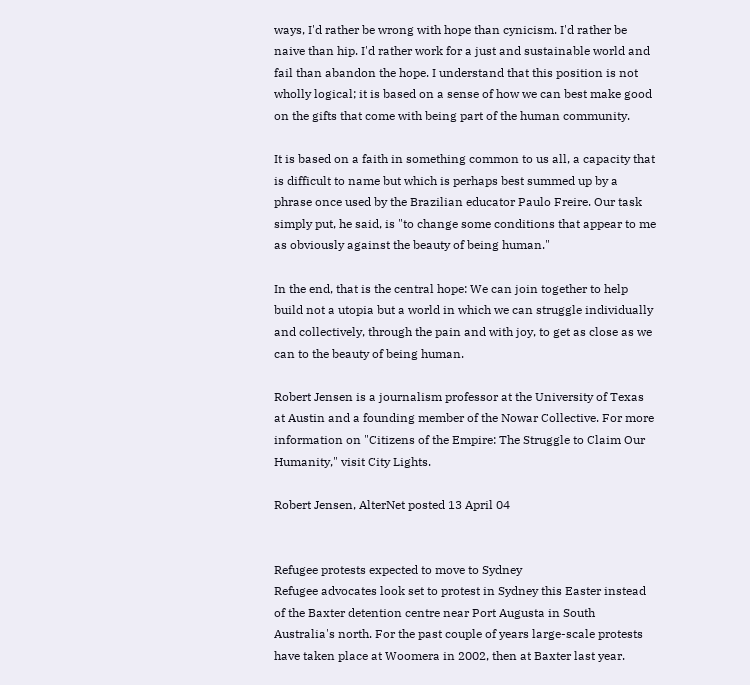ways, I'd rather be wrong with hope than cynicism. I'd rather be naive than hip. I'd rather work for a just and sustainable world and fail than abandon the hope. I understand that this position is not wholly logical; it is based on a sense of how we can best make good on the gifts that come with being part of the human community.

It is based on a faith in something common to us all, a capacity that is difficult to name but which is perhaps best summed up by a phrase once used by the Brazilian educator Paulo Freire. Our task simply put, he said, is "to change some conditions that appear to me as obviously against the beauty of being human."

In the end, that is the central hope: We can join together to help build not a utopia but a world in which we can struggle individually and collectively, through the pain and with joy, to get as close as we can to the beauty of being human.

Robert Jensen is a journalism professor at the University of Texas at Austin and a founding member of the Nowar Collective. For more information on "Citizens of the Empire: The Struggle to Claim Our Humanity," visit City Lights.

Robert Jensen, AlterNet posted 13 April 04


Refugee protests expected to move to Sydney
Refugee advocates look set to protest in Sydney this Easter instead of the Baxter detention centre near Port Augusta in South Australia's north. For the past couple of years large-scale protests have taken place at Woomera in 2002, then at Baxter last year.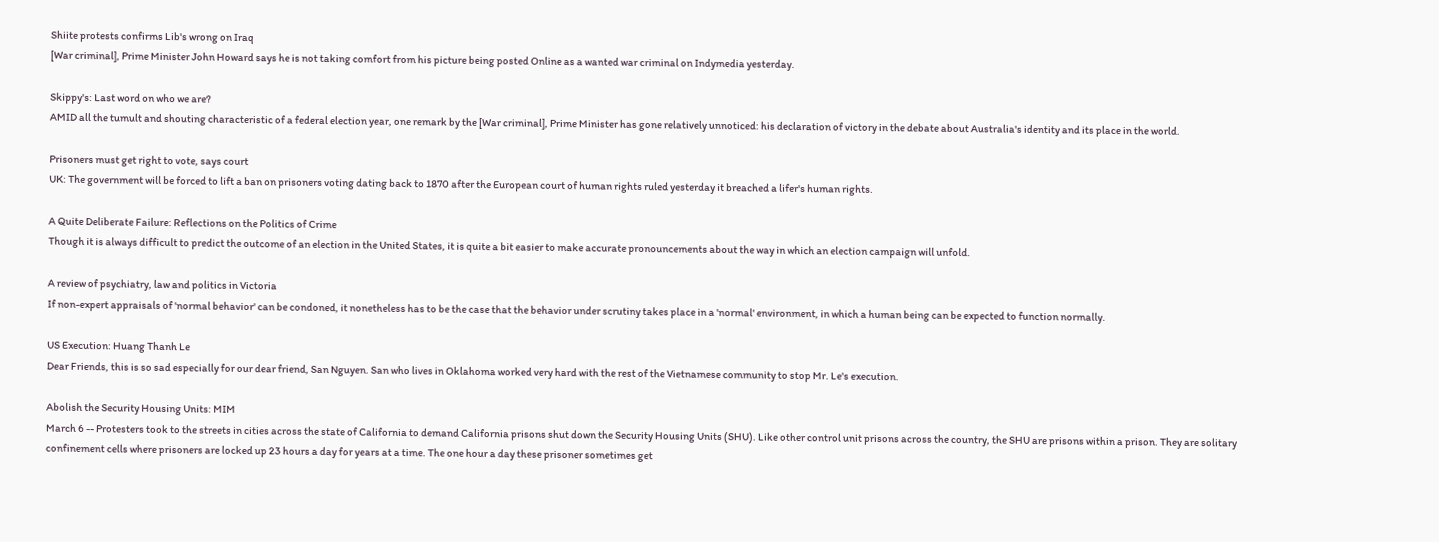Shiite protests confirms Lib's wrong on Iraq
[War criminal], Prime Minister John Howard says he is not taking comfort from his picture being posted Online as a wanted war criminal on Indymedia yesterday.

Skippy's: Last word on who we are?
AMID all the tumult and shouting characteristic of a federal election year, one remark by the [War criminal], Prime Minister has gone relatively unnoticed: his declaration of victory in the debate about Australia's identity and its place in the world.

Prisoners must get right to vote, says court
UK: The government will be forced to lift a ban on prisoners voting dating back to 1870 after the European court of human rights ruled yesterday it breached a lifer's human rights.

A Quite Deliberate Failure: Reflections on the Politics of Crime
Though it is always difficult to predict the outcome of an election in the United States, it is quite a bit easier to make accurate pronouncements about the way in which an election campaign will unfold.

A review of psychiatry, law and politics in Victoria
If non-expert appraisals of 'normal behavior' can be condoned, it nonetheless has to be the case that the behavior under scrutiny takes place in a 'normal' environment, in which a human being can be expected to function normally.

US Execution: Huang Thanh Le
Dear Friends, this is so sad especially for our dear friend, San Nguyen. San who lives in Oklahoma worked very hard with the rest of the Vietnamese community to stop Mr. Le's execution.

Abolish the Security Housing Units: MIM
March 6 -- Protesters took to the streets in cities across the state of California to demand California prisons shut down the Security Housing Units (SHU). Like other control unit prisons across the country, the SHU are prisons within a prison. They are solitary confinement cells where prisoners are locked up 23 hours a day for years at a time. The one hour a day these prisoner sometimes get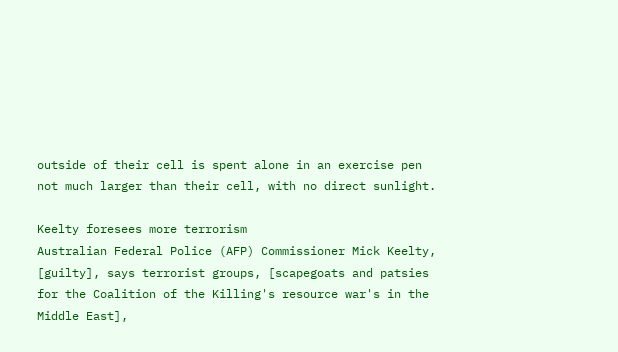outside of their cell is spent alone in an exercise pen not much larger than their cell, with no direct sunlight.

Keelty foresees more terrorism
Australian Federal Police (AFP) Commissioner Mick Keelty, [guilty], says terrorist groups, [scapegoats and patsies for the Coalition of the Killing's resource war's in the Middle East],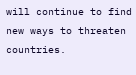will continue to find new ways to threaten countries.